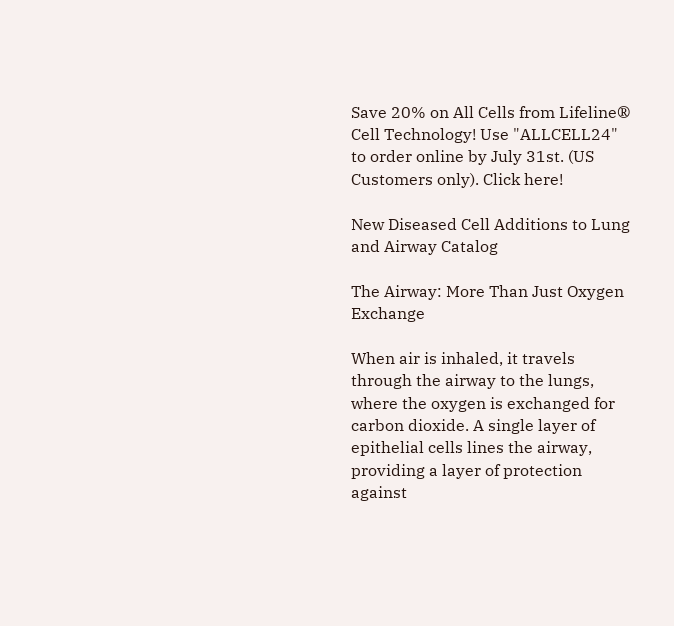Save 20% on All Cells from Lifeline® Cell Technology! Use "ALLCELL24" to order online by July 31st. (US Customers only). Click here!

New Diseased Cell Additions to Lung and Airway Catalog

The Airway: More Than Just Oxygen Exchange

When air is inhaled, it travels through the airway to the lungs, where the oxygen is exchanged for carbon dioxide. A single layer of epithelial cells lines the airway, providing a layer of protection against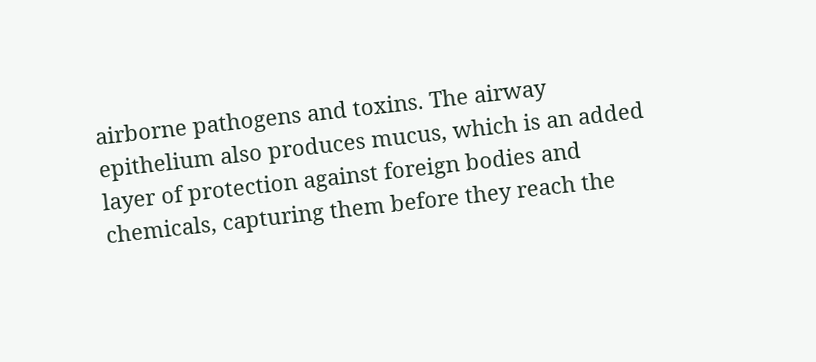airborne pathogens and toxins. The airway epithelium also produces mucus, which is an added layer of protection against foreign bodies and chemicals, capturing them before they reach the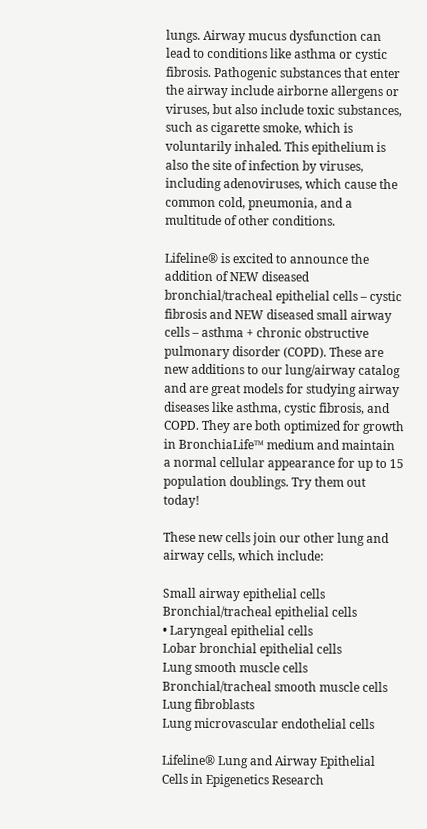lungs. Airway mucus dysfunction can lead to conditions like asthma or cystic fibrosis. Pathogenic substances that enter the airway include airborne allergens or viruses, but also include toxic substances, such as cigarette smoke, which is voluntarily inhaled. This epithelium is also the site of infection by viruses, including adenoviruses, which cause the common cold, pneumonia, and a multitude of other conditions.

Lifeline® is excited to announce the addition of NEW diseased bronchial/tracheal epithelial cells – cystic fibrosis and NEW diseased small airway cells – asthma + chronic obstructive pulmonary disorder (COPD). These are new additions to our lung/airway catalog and are great models for studying airway diseases like asthma, cystic fibrosis, and COPD. They are both optimized for growth in BronchiaLife™ medium and maintain a normal cellular appearance for up to 15 population doublings. Try them out today!

These new cells join our other lung and airway cells, which include:

Small airway epithelial cells
Bronchial/tracheal epithelial cells
• Laryngeal epithelial cells
Lobar bronchial epithelial cells
Lung smooth muscle cells
Bronchial/tracheal smooth muscle cells
Lung fibroblasts
Lung microvascular endothelial cells

Lifeline® Lung and Airway Epithelial Cells in Epigenetics Research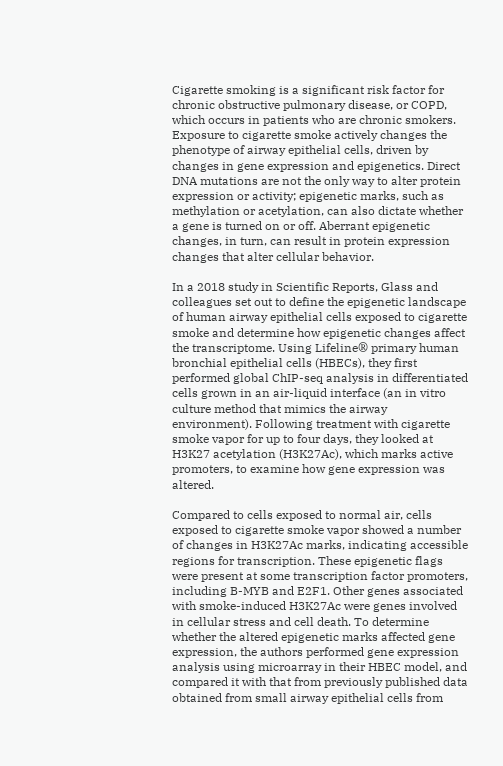Cigarette smoking is a significant risk factor for chronic obstructive pulmonary disease, or COPD, which occurs in patients who are chronic smokers. Exposure to cigarette smoke actively changes the phenotype of airway epithelial cells, driven by changes in gene expression and epigenetics. Direct DNA mutations are not the only way to alter protein expression or activity; epigenetic marks, such as methylation or acetylation, can also dictate whether a gene is turned on or off. Aberrant epigenetic changes, in turn, can result in protein expression changes that alter cellular behavior.

In a 2018 study in Scientific Reports, Glass and colleagues set out to define the epigenetic landscape of human airway epithelial cells exposed to cigarette smoke and determine how epigenetic changes affect the transcriptome. Using Lifeline® primary human bronchial epithelial cells (HBECs), they first performed global ChIP-seq analysis in differentiated cells grown in an air-liquid interface (an in vitro culture method that mimics the airway environment). Following treatment with cigarette smoke vapor for up to four days, they looked at H3K27 acetylation (H3K27Ac), which marks active promoters, to examine how gene expression was altered.

Compared to cells exposed to normal air, cells exposed to cigarette smoke vapor showed a number of changes in H3K27Ac marks, indicating accessible regions for transcription. These epigenetic flags were present at some transcription factor promoters, including B-MYB and E2F1. Other genes associated with smoke-induced H3K27Ac were genes involved in cellular stress and cell death. To determine whether the altered epigenetic marks affected gene expression, the authors performed gene expression analysis using microarray in their HBEC model, and compared it with that from previously published data obtained from small airway epithelial cells from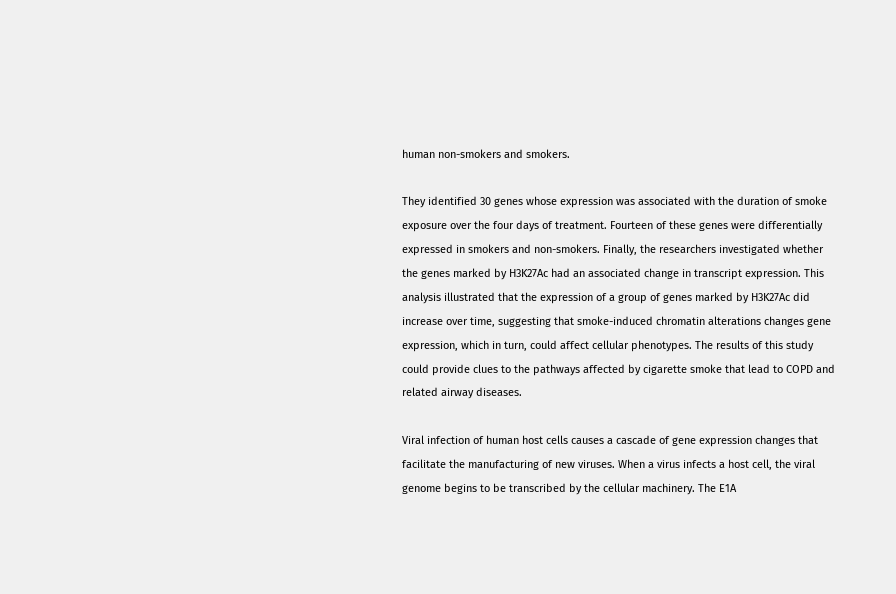human non-smokers and smokers.

They identified 30 genes whose expression was associated with the duration of smoke exposure over the four days of treatment. Fourteen of these genes were differentially expressed in smokers and non-smokers. Finally, the researchers investigated whether the genes marked by H3K27Ac had an associated change in transcript expression. This analysis illustrated that the expression of a group of genes marked by H3K27Ac did increase over time, suggesting that smoke-induced chromatin alterations changes gene expression, which in turn, could affect cellular phenotypes. The results of this study could provide clues to the pathways affected by cigarette smoke that lead to COPD and related airway diseases.

Viral infection of human host cells causes a cascade of gene expression changes that facilitate the manufacturing of new viruses. When a virus infects a host cell, the viral genome begins to be transcribed by the cellular machinery. The E1A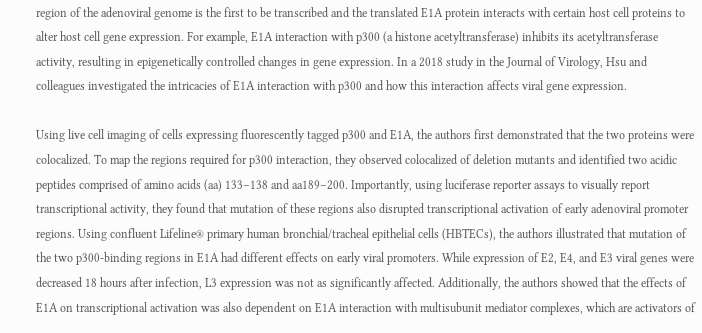region of the adenoviral genome is the first to be transcribed and the translated E1A protein interacts with certain host cell proteins to alter host cell gene expression. For example, E1A interaction with p300 (a histone acetyltransferase) inhibits its acetyltransferase activity, resulting in epigenetically controlled changes in gene expression. In a 2018 study in the Journal of Virology, Hsu and colleagues investigated the intricacies of E1A interaction with p300 and how this interaction affects viral gene expression.

Using live cell imaging of cells expressing fluorescently tagged p300 and E1A, the authors first demonstrated that the two proteins were colocalized. To map the regions required for p300 interaction, they observed colocalized of deletion mutants and identified two acidic peptides comprised of amino acids (aa) 133–138 and aa189–200. Importantly, using luciferase reporter assays to visually report transcriptional activity, they found that mutation of these regions also disrupted transcriptional activation of early adenoviral promoter regions. Using confluent Lifeline® primary human bronchial/tracheal epithelial cells (HBTECs), the authors illustrated that mutation of the two p300-binding regions in E1A had different effects on early viral promoters. While expression of E2, E4, and E3 viral genes were decreased 18 hours after infection, L3 expression was not as significantly affected. Additionally, the authors showed that the effects of E1A on transcriptional activation was also dependent on E1A interaction with multisubunit mediator complexes, which are activators of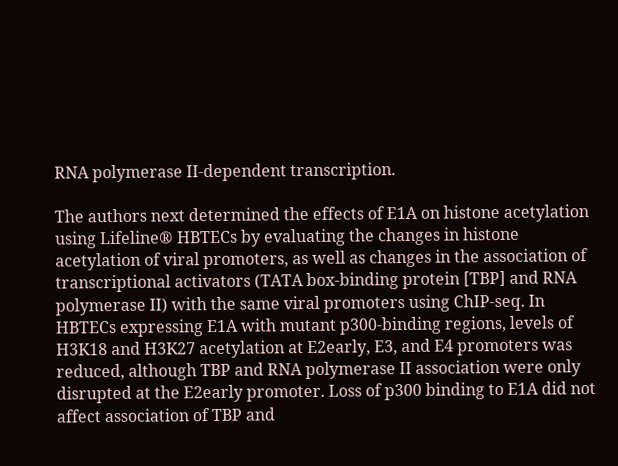RNA polymerase II-dependent transcription.

The authors next determined the effects of E1A on histone acetylation using Lifeline® HBTECs by evaluating the changes in histone acetylation of viral promoters, as well as changes in the association of transcriptional activators (TATA box-binding protein [TBP] and RNA polymerase II) with the same viral promoters using ChIP-seq. In HBTECs expressing E1A with mutant p300-binding regions, levels of H3K18 and H3K27 acetylation at E2early, E3, and E4 promoters was reduced, although TBP and RNA polymerase II association were only disrupted at the E2early promoter. Loss of p300 binding to E1A did not affect association of TBP and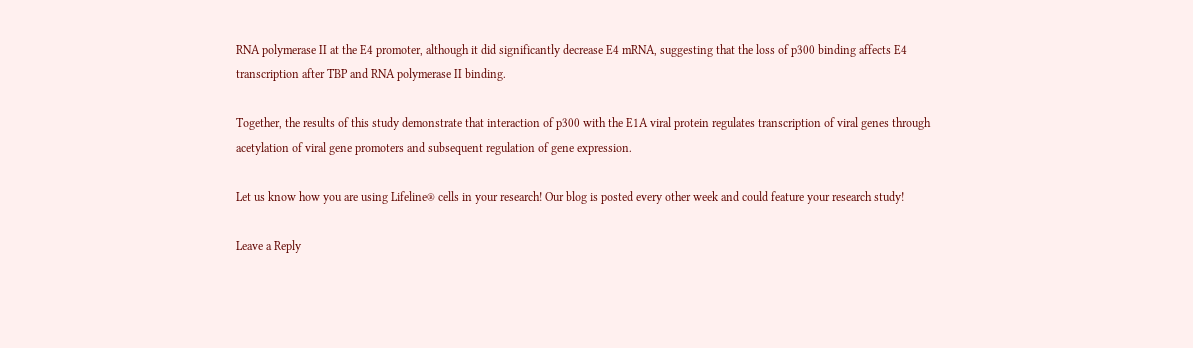RNA polymerase II at the E4 promoter, although it did significantly decrease E4 mRNA, suggesting that the loss of p300 binding affects E4 transcription after TBP and RNA polymerase II binding.

Together, the results of this study demonstrate that interaction of p300 with the E1A viral protein regulates transcription of viral genes through acetylation of viral gene promoters and subsequent regulation of gene expression.

Let us know how you are using Lifeline® cells in your research! Our blog is posted every other week and could feature your research study!

Leave a Reply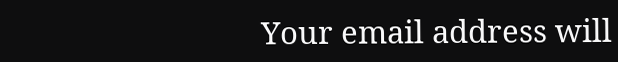Your email address will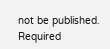not be published. Required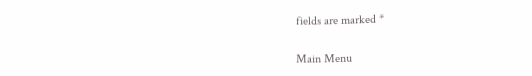fields are marked *

Main Menu